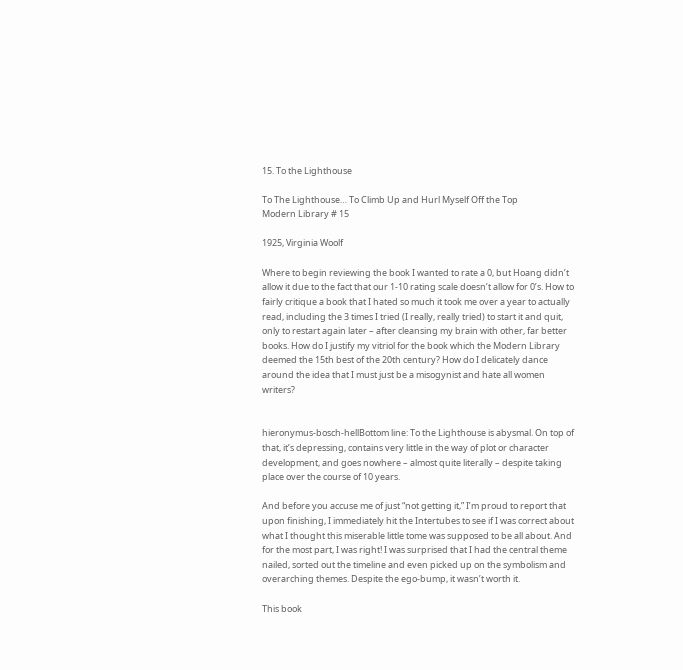15. To the Lighthouse

To The Lighthouse… To Climb Up and Hurl Myself Off the Top
Modern Library # 15

1925, Virginia Woolf

Where to begin reviewing the book I wanted to rate a 0, but Hoang didn’t allow it due to the fact that our 1-10 rating scale doesn’t allow for 0’s. How to fairly critique a book that I hated so much it took me over a year to actually read, including the 3 times I tried (I really, really tried) to start it and quit, only to restart again later – after cleansing my brain with other, far better books. How do I justify my vitriol for the book which the Modern Library deemed the 15th best of the 20th century? How do I delicately dance around the idea that I must just be a misogynist and hate all women writers?


hieronymus-bosch-hellBottom line: To the Lighthouse is abysmal. On top of that, it’s depressing, contains very little in the way of plot or character development, and goes nowhere – almost quite literally – despite taking place over the course of 10 years.

And before you accuse me of just “not getting it,” I’m proud to report that upon finishing, I immediately hit the Intertubes to see if I was correct about what I thought this miserable little tome was supposed to be all about. And for the most part, I was right! I was surprised that I had the central theme nailed, sorted out the timeline and even picked up on the symbolism and overarching themes. Despite the ego-bump, it wasn’t worth it.

This book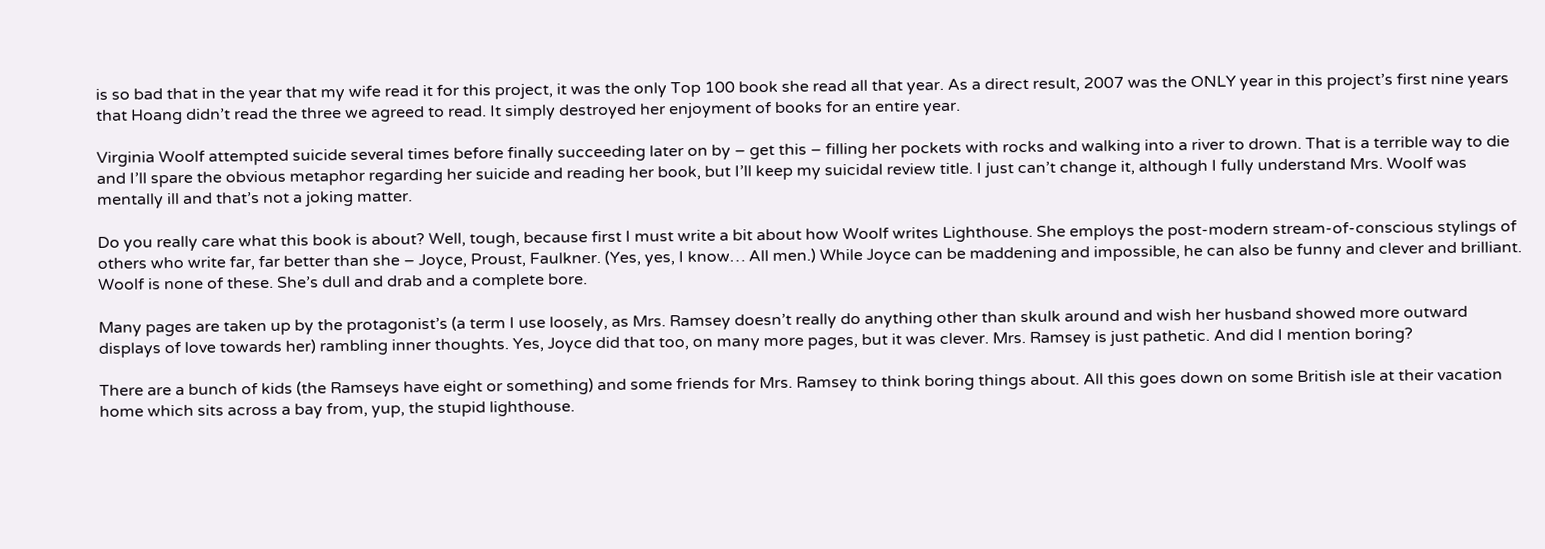is so bad that in the year that my wife read it for this project, it was the only Top 100 book she read all that year. As a direct result, 2007 was the ONLY year in this project’s first nine years that Hoang didn’t read the three we agreed to read. It simply destroyed her enjoyment of books for an entire year.

Virginia Woolf attempted suicide several times before finally succeeding later on by – get this – filling her pockets with rocks and walking into a river to drown. That is a terrible way to die and I’ll spare the obvious metaphor regarding her suicide and reading her book, but I’ll keep my suicidal review title. I just can’t change it, although I fully understand Mrs. Woolf was mentally ill and that’s not a joking matter.

Do you really care what this book is about? Well, tough, because first I must write a bit about how Woolf writes Lighthouse. She employs the post-modern stream-of-conscious stylings of others who write far, far better than she – Joyce, Proust, Faulkner. (Yes, yes, I know… All men.) While Joyce can be maddening and impossible, he can also be funny and clever and brilliant. Woolf is none of these. She’s dull and drab and a complete bore.

Many pages are taken up by the protagonist’s (a term I use loosely, as Mrs. Ramsey doesn’t really do anything other than skulk around and wish her husband showed more outward displays of love towards her) rambling inner thoughts. Yes, Joyce did that too, on many more pages, but it was clever. Mrs. Ramsey is just pathetic. And did I mention boring?

There are a bunch of kids (the Ramseys have eight or something) and some friends for Mrs. Ramsey to think boring things about. All this goes down on some British isle at their vacation home which sits across a bay from, yup, the stupid lighthouse.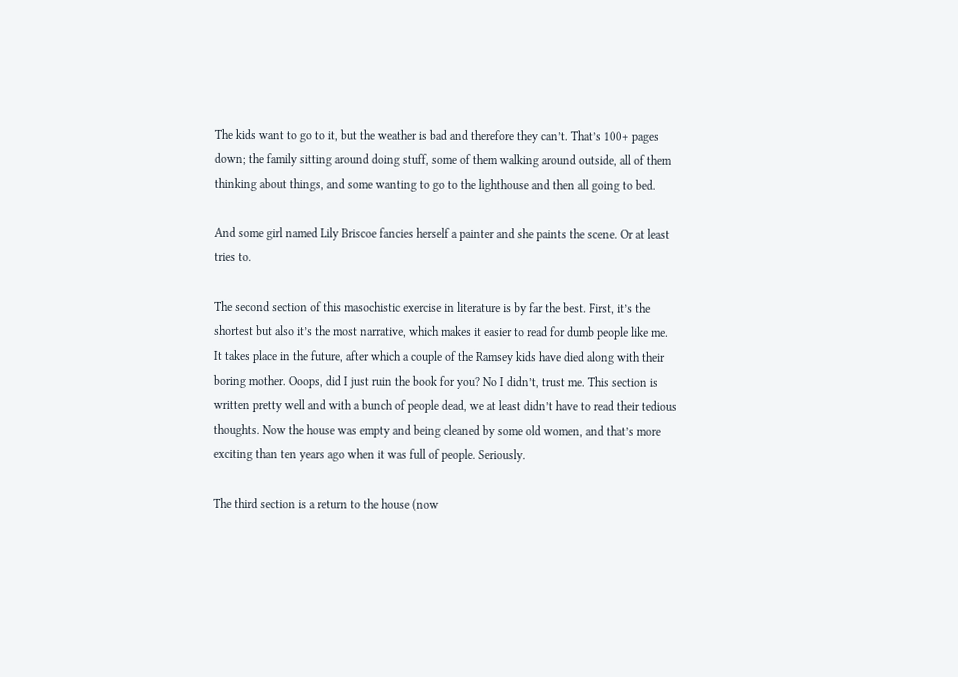The kids want to go to it, but the weather is bad and therefore they can’t. That’s 100+ pages down; the family sitting around doing stuff, some of them walking around outside, all of them thinking about things, and some wanting to go to the lighthouse and then all going to bed.

And some girl named Lily Briscoe fancies herself a painter and she paints the scene. Or at least tries to.

The second section of this masochistic exercise in literature is by far the best. First, it’s the shortest but also it’s the most narrative, which makes it easier to read for dumb people like me. It takes place in the future, after which a couple of the Ramsey kids have died along with their boring mother. Ooops, did I just ruin the book for you? No I didn’t, trust me. This section is written pretty well and with a bunch of people dead, we at least didn’t have to read their tedious thoughts. Now the house was empty and being cleaned by some old women, and that’s more exciting than ten years ago when it was full of people. Seriously.

The third section is a return to the house (now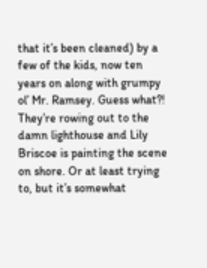that it’s been cleaned) by a few of the kids, now ten years on along with grumpy ol’ Mr. Ramsey. Guess what?! They’re rowing out to the damn lighthouse and Lily Briscoe is painting the scene on shore. Or at least trying to, but it’s somewhat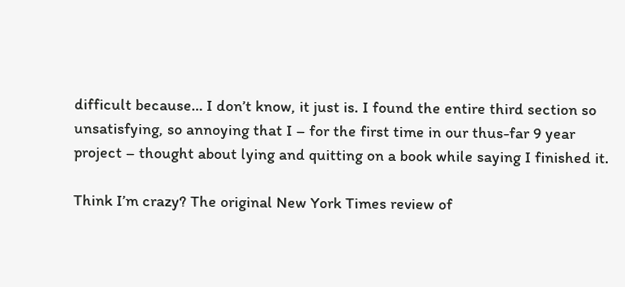difficult because… I don’t know, it just is. I found the entire third section so unsatisfying, so annoying that I – for the first time in our thus-far 9 year project – thought about lying and quitting on a book while saying I finished it.

Think I’m crazy? The original New York Times review of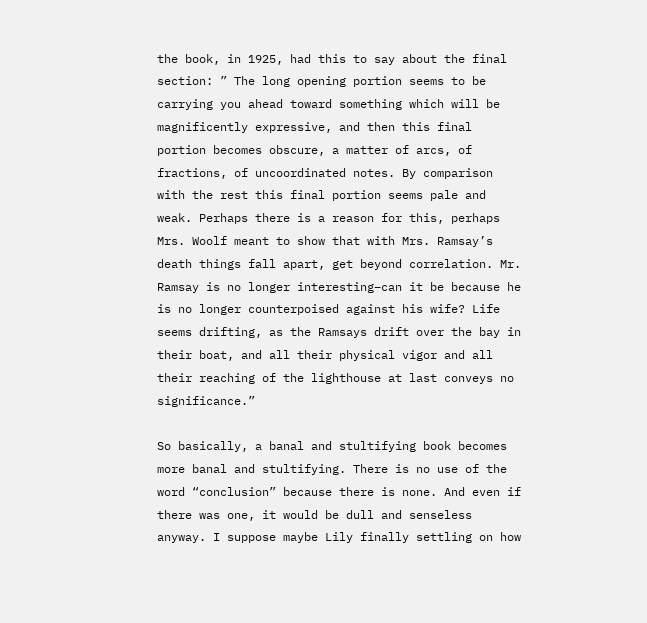the book, in 1925, had this to say about the final section: ” The long opening portion seems to be carrying you ahead toward something which will be magnificently expressive, and then this final portion becomes obscure, a matter of arcs, of fractions, of uncoordinated notes. By comparison with the rest this final portion seems pale and weak. Perhaps there is a reason for this, perhaps Mrs. Woolf meant to show that with Mrs. Ramsay’s death things fall apart, get beyond correlation. Mr. Ramsay is no longer interesting–can it be because he is no longer counterpoised against his wife? Life seems drifting, as the Ramsays drift over the bay in their boat, and all their physical vigor and all their reaching of the lighthouse at last conveys no significance.”

So basically, a banal and stultifying book becomes more banal and stultifying. There is no use of the word “conclusion” because there is none. And even if there was one, it would be dull and senseless anyway. I suppose maybe Lily finally settling on how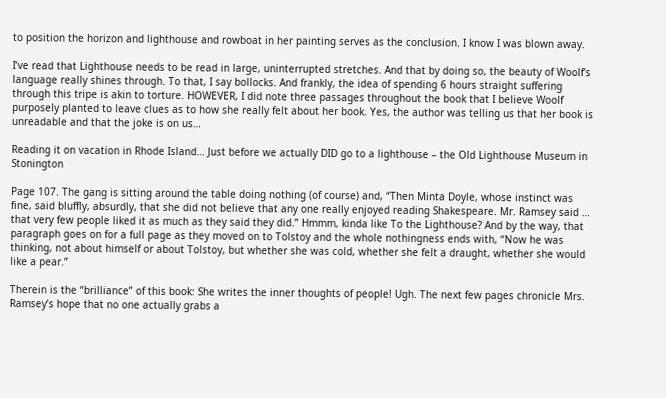to position the horizon and lighthouse and rowboat in her painting serves as the conclusion. I know I was blown away.

I’ve read that Lighthouse needs to be read in large, uninterrupted stretches. And that by doing so, the beauty of Woolf’s language really shines through. To that, I say bollocks. And frankly, the idea of spending 6 hours straight suffering through this tripe is akin to torture. HOWEVER, I did note three passages throughout the book that I believe Woolf purposely planted to leave clues as to how she really felt about her book. Yes, the author was telling us that her book is unreadable and that the joke is on us…

Reading it on vacation in Rhode Island… Just before we actually DID go to a lighthouse – the Old Lighthouse Museum in Stonington

Page 107. The gang is sitting around the table doing nothing (of course) and, “Then Minta Doyle, whose instinct was fine, said bluffly, absurdly, that she did not believe that any one really enjoyed reading Shakespeare. Mr. Ramsey said … that very few people liked it as much as they said they did.” Hmmm, kinda like To the Lighthouse? And by the way, that paragraph goes on for a full page as they moved on to Tolstoy and the whole nothingness ends with, “Now he was thinking, not about himself or about Tolstoy, but whether she was cold, whether she felt a draught, whether she would like a pear.”

Therein is the “brilliance” of this book: She writes the inner thoughts of people! Ugh. The next few pages chronicle Mrs. Ramsey’s hope that no one actually grabs a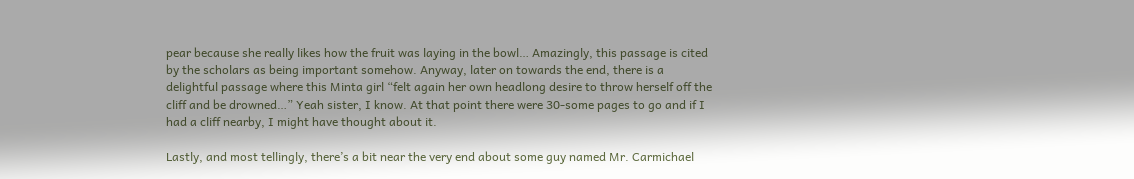pear because she really likes how the fruit was laying in the bowl… Amazingly, this passage is cited by the scholars as being important somehow. Anyway, later on towards the end, there is a delightful passage where this Minta girl “felt again her own headlong desire to throw herself off the cliff and be drowned…” Yeah sister, I know. At that point there were 30-some pages to go and if I had a cliff nearby, I might have thought about it.

Lastly, and most tellingly, there’s a bit near the very end about some guy named Mr. Carmichael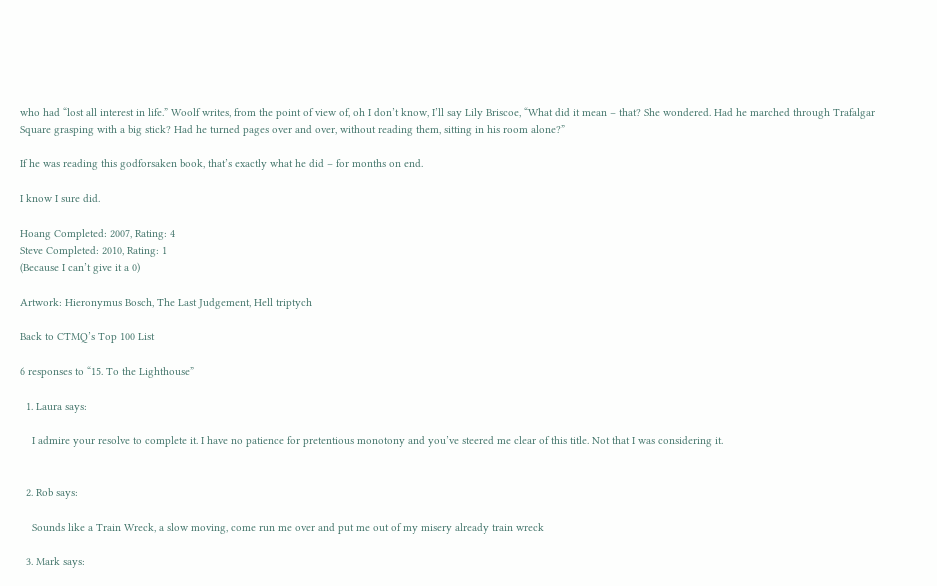who had “lost all interest in life.” Woolf writes, from the point of view of, oh I don’t know, I’ll say Lily Briscoe, “What did it mean – that? She wondered. Had he marched through Trafalgar Square grasping with a big stick? Had he turned pages over and over, without reading them, sitting in his room alone?”

If he was reading this godforsaken book, that’s exactly what he did – for months on end.

I know I sure did.

Hoang Completed: 2007, Rating: 4
Steve Completed: 2010, Rating: 1
(Because I can’t give it a 0)

Artwork: Hieronymus Bosch, The Last Judgement, Hell triptych

Back to CTMQ’s Top 100 List

6 responses to “15. To the Lighthouse”

  1. Laura says:

    I admire your resolve to complete it. I have no patience for pretentious monotony and you’ve steered me clear of this title. Not that I was considering it.


  2. Rob says:

    Sounds like a Train Wreck, a slow moving, come run me over and put me out of my misery already train wreck

  3. Mark says: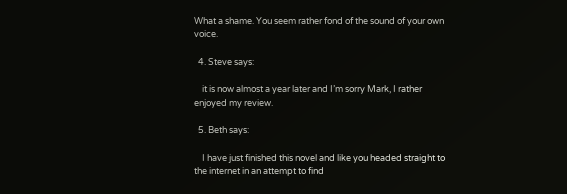What a shame. You seem rather fond of the sound of your own voice.

  4. Steve says:

    it is now almost a year later and I’m sorry Mark, I rather enjoyed my review.

  5. Beth says:

    I have just finished this novel and like you headed straight to the internet in an attempt to find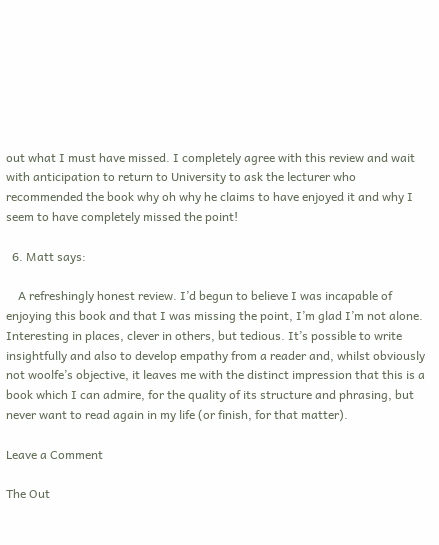out what I must have missed. I completely agree with this review and wait with anticipation to return to University to ask the lecturer who recommended the book why oh why he claims to have enjoyed it and why I seem to have completely missed the point!

  6. Matt says:

    A refreshingly honest review. I’d begun to believe I was incapable of enjoying this book and that I was missing the point, I’m glad I’m not alone. Interesting in places, clever in others, but tedious. It’s possible to write insightfully and also to develop empathy from a reader and, whilst obviously not woolfe’s objective, it leaves me with the distinct impression that this is a book which I can admire, for the quality of its structure and phrasing, but never want to read again in my life (or finish, for that matter).

Leave a Comment

The Out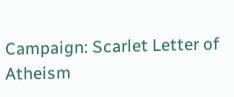Campaign: Scarlet Letter of Atheism